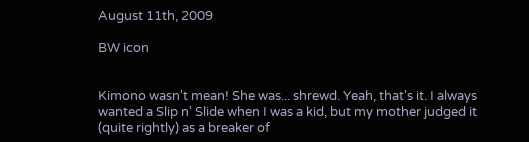August 11th, 2009

BW icon


Kimono wasn't mean! She was... shrewd. Yeah, that's it. I always wanted a Slip n' Slide when I was a kid, but my mother judged it (quite rightly) as a breaker of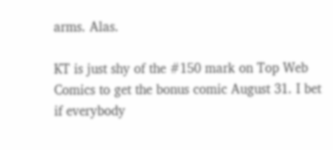arms. Alas.

KT is just shy of the #150 mark on Top Web Comics to get the bonus comic August 31. I bet if everybody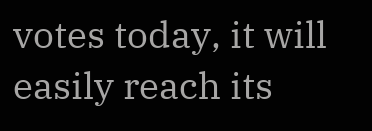votes today, it will easily reach its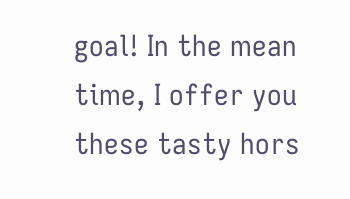goal! In the mean time, I offer you these tasty hors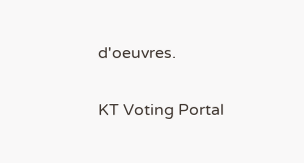d'oeuvres.

KT Voting Portal